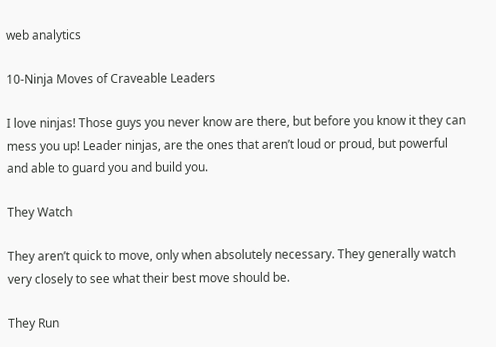web analytics

10-Ninja Moves of Craveable Leaders

I love ninjas! Those guys you never know are there, but before you know it they can mess you up! Leader ninjas, are the ones that aren’t loud or proud, but powerful and able to guard you and build you.

They Watch

They aren’t quick to move, only when absolutely necessary. They generally watch very closely to see what their best move should be.

They Run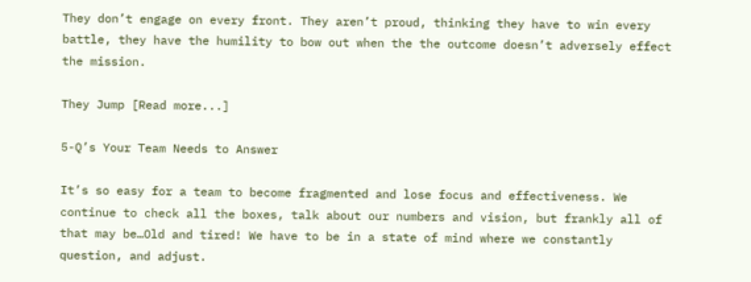They don’t engage on every front. They aren’t proud, thinking they have to win every battle, they have the humility to bow out when the the outcome doesn’t adversely effect the mission.

They Jump [Read more...]

5-Q’s Your Team Needs to Answer

It’s so easy for a team to become fragmented and lose focus and effectiveness. We continue to check all the boxes, talk about our numbers and vision, but frankly all of that may be…Old and tired! We have to be in a state of mind where we constantly question, and adjust.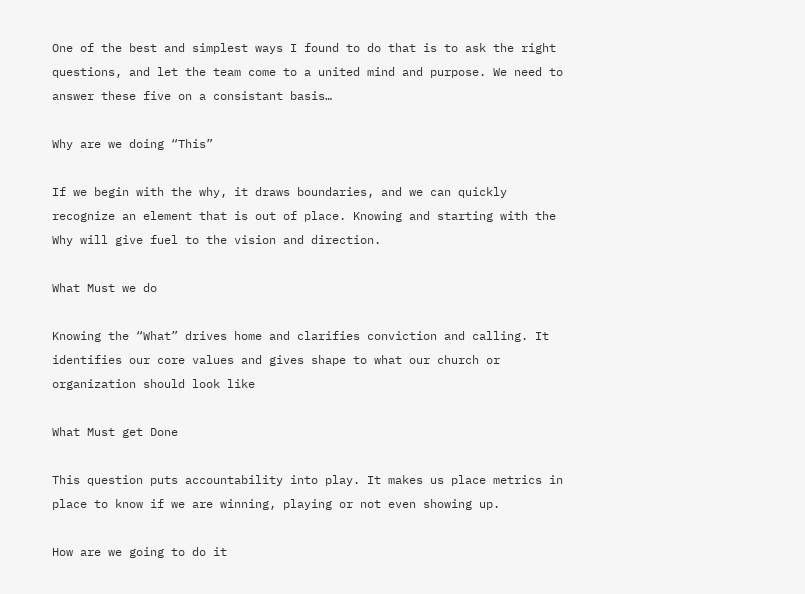One of the best and simplest ways I found to do that is to ask the right questions, and let the team come to a united mind and purpose. We need to answer these five on a consistant basis…

Why are we doing “This”

If we begin with the why, it draws boundaries, and we can quickly recognize an element that is out of place. Knowing and starting with the Why will give fuel to the vision and direction.

What Must we do

Knowing the “What” drives home and clarifies conviction and calling. It identifies our core values and gives shape to what our church or organization should look like

What Must get Done

This question puts accountability into play. It makes us place metrics in place to know if we are winning, playing or not even showing up.

How are we going to do it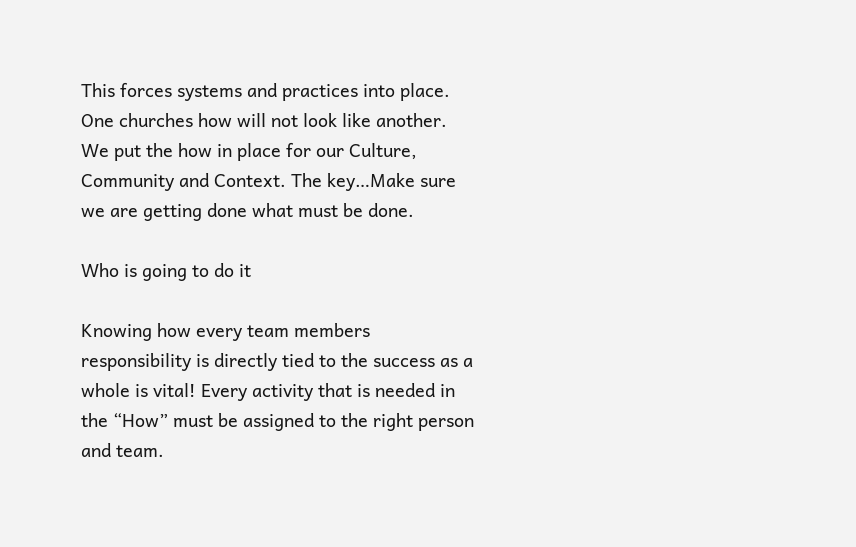This forces systems and practices into place. One churches how will not look like another. We put the how in place for our Culture, Community and Context. The key…Make sure we are getting done what must be done.

Who is going to do it

Knowing how every team members responsibility is directly tied to the success as a whole is vital! Every activity that is needed in the “How” must be assigned to the right person and team.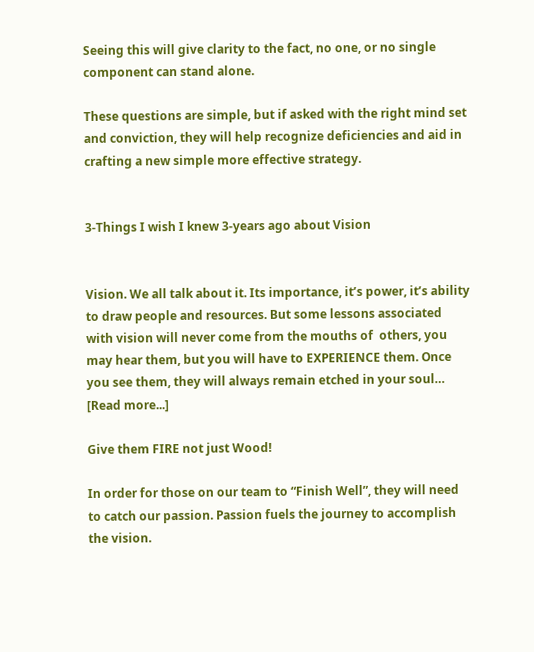Seeing this will give clarity to the fact, no one, or no single component can stand alone.

These questions are simple, but if asked with the right mind set and conviction, they will help recognize deficiencies and aid in crafting a new simple more effective strategy.


3-Things I wish I knew 3-years ago about Vision


Vision. We all talk about it. Its importance, it’s power, it’s ability to draw people and resources. But some lessons associated with vision will never come from the mouths of  others, you may hear them, but you will have to EXPERIENCE them. Once you see them, they will always remain etched in your soul… [Read more...]

Give them FIRE not just Wood!

In order for those on our team to “Finish Well”, they will need to catch our passion. Passion fuels the journey to accomplish the vision.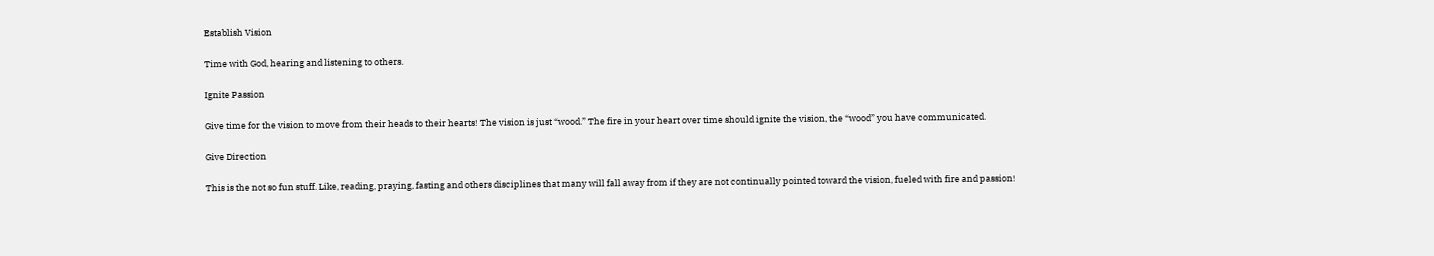Establish Vision

Time with God, hearing and listening to others.

Ignite Passion

Give time for the vision to move from their heads to their hearts! The vision is just “wood.” The fire in your heart over time should ignite the vision, the “wood” you have communicated.

Give Direction

This is the not so fun stuff. Like, reading, praying, fasting and others disciplines that many will fall away from if they are not continually pointed toward the vision, fueled with fire and passion!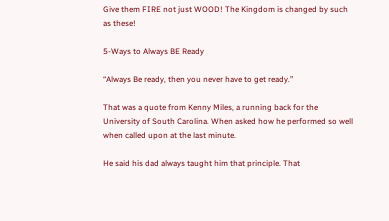Give them FIRE not just WOOD! The Kingdom is changed by such as these!

5-Ways to Always BE Ready

“Always Be ready, then you never have to get ready.”

That was a quote from Kenny Miles, a running back for the University of South Carolina. When asked how he performed so well when called upon at the last minute.

He said his dad always taught him that principle. That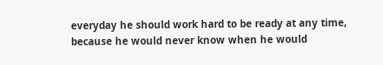everyday he should work hard to be ready at any time, because he would never know when he would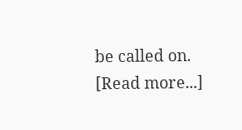be called on. [Read more...]